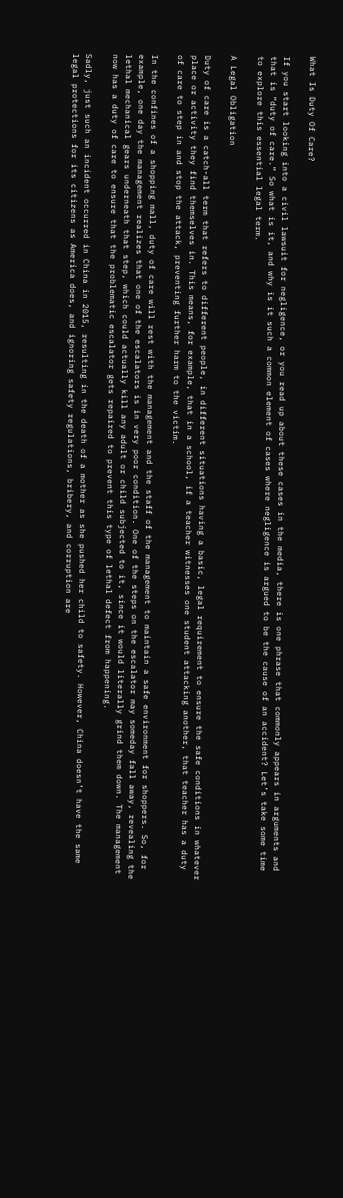What Is Duty Of Care?

If you start looking into a civil lawsuit for negligence, or you read up about these cases in the media, there is one phrase that commonly appears in arguments and that is “duty of care.” So what is it, and why is it such a common element of cases where negligence is argued to be the cause of an accident? Let’s take some time to explore this essential legal term.

A Legal Obligation

Duty of care is a catch-all term that refers to different people, in different situations having a basic, legal requirement to ensure the safe conditions in whatever place or activity they find themselves in. This means, for example, that in a school, if a teacher witnesses one student attacking another, that teacher has a duty of care to step in and stop the attack, preventing further harm to the victim.

In the confines of a shopping mall, duty of care will rest with the management and the staff of the management to maintain a safe environment for shoppers. So, for example, one day the management realizes that one of the escalators is in very poor condition. One of the steps on the escalator may someday fall away, revealing the lethal mechanical gears underneath that step, which could actually kill any adult or child subjected to it, since it would literally grind them down. The management now has a duty of care to ensure that the problematic escalator gets repaired to prevent this type of lethal defect from happening.

Sadly, just such an incident occurred in China in 2015, resulting in the death of a mother as she pushed her child to safety. However, China doesn’t have the same legal protections for its citizens as America does, and ignoring safety regulations, bribery, and corruption are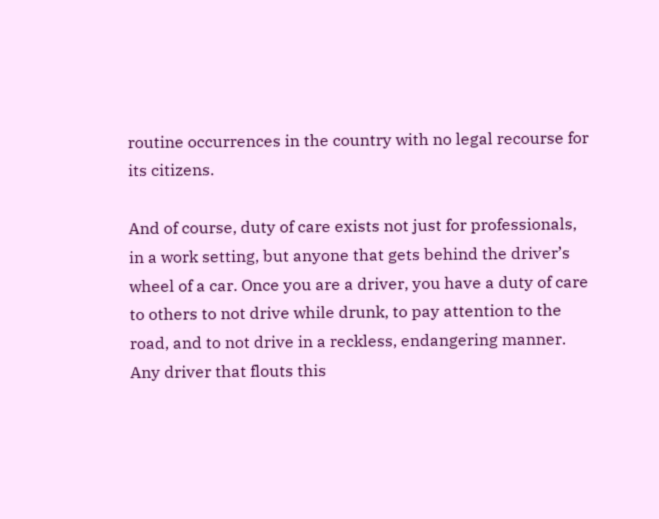routine occurrences in the country with no legal recourse for its citizens.

And of course, duty of care exists not just for professionals, in a work setting, but anyone that gets behind the driver’s wheel of a car. Once you are a driver, you have a duty of care to others to not drive while drunk, to pay attention to the road, and to not drive in a reckless, endangering manner. Any driver that flouts this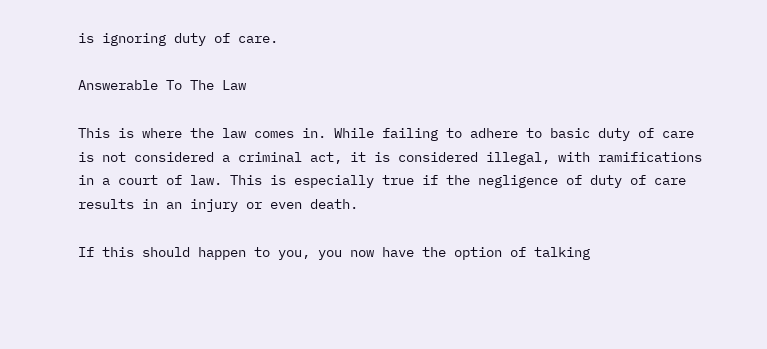is ignoring duty of care.

Answerable To The Law

This is where the law comes in. While failing to adhere to basic duty of care is not considered a criminal act, it is considered illegal, with ramifications in a court of law. This is especially true if the negligence of duty of care results in an injury or even death.

If this should happen to you, you now have the option of talking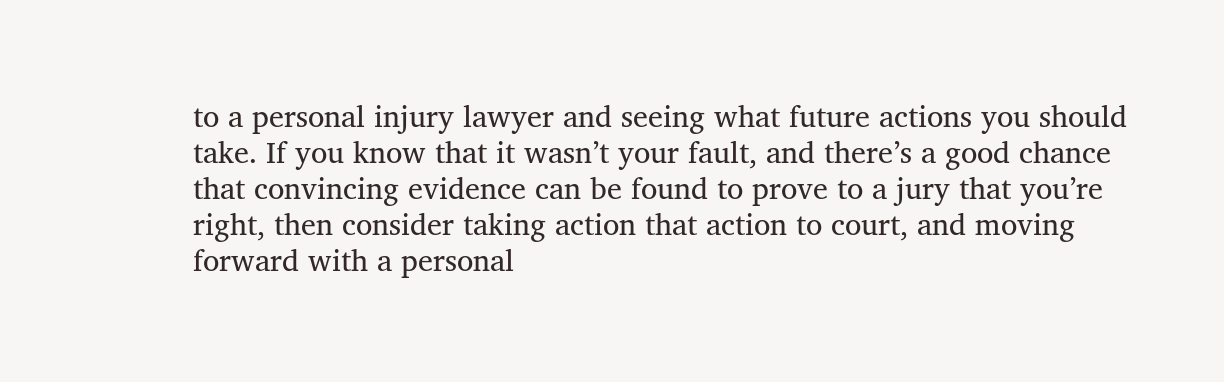to a personal injury lawyer and seeing what future actions you should take. If you know that it wasn’t your fault, and there’s a good chance that convincing evidence can be found to prove to a jury that you’re right, then consider taking action that action to court, and moving forward with a personal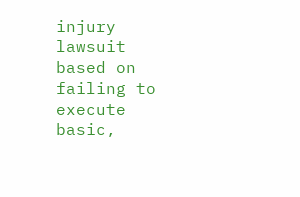injury lawsuit based on failing to execute basic,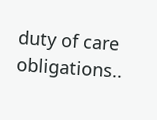duty of care obligations..